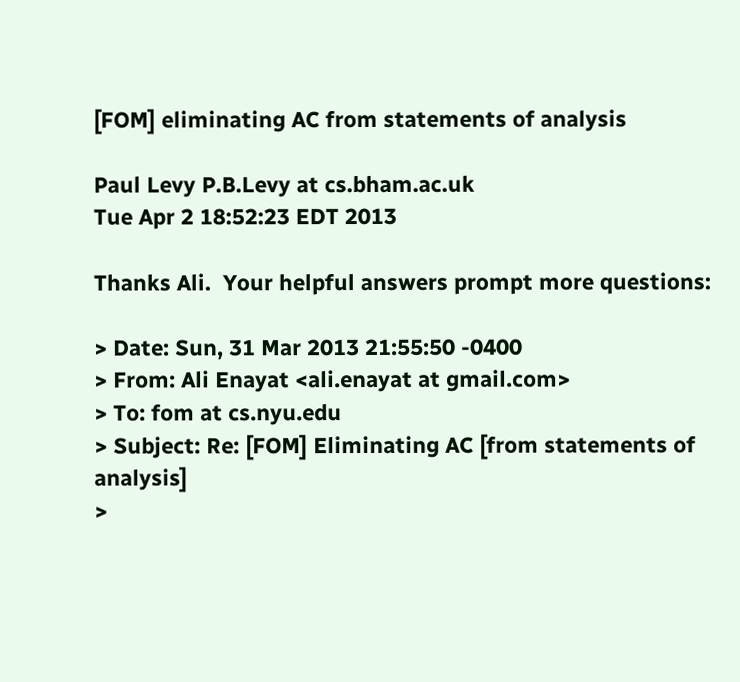[FOM] eliminating AC from statements of analysis

Paul Levy P.B.Levy at cs.bham.ac.uk
Tue Apr 2 18:52:23 EDT 2013

Thanks Ali.  Your helpful answers prompt more questions:

> Date: Sun, 31 Mar 2013 21:55:50 -0400
> From: Ali Enayat <ali.enayat at gmail.com>
> To: fom at cs.nyu.edu
> Subject: Re: [FOM] Eliminating AC [from statements of analysis]
>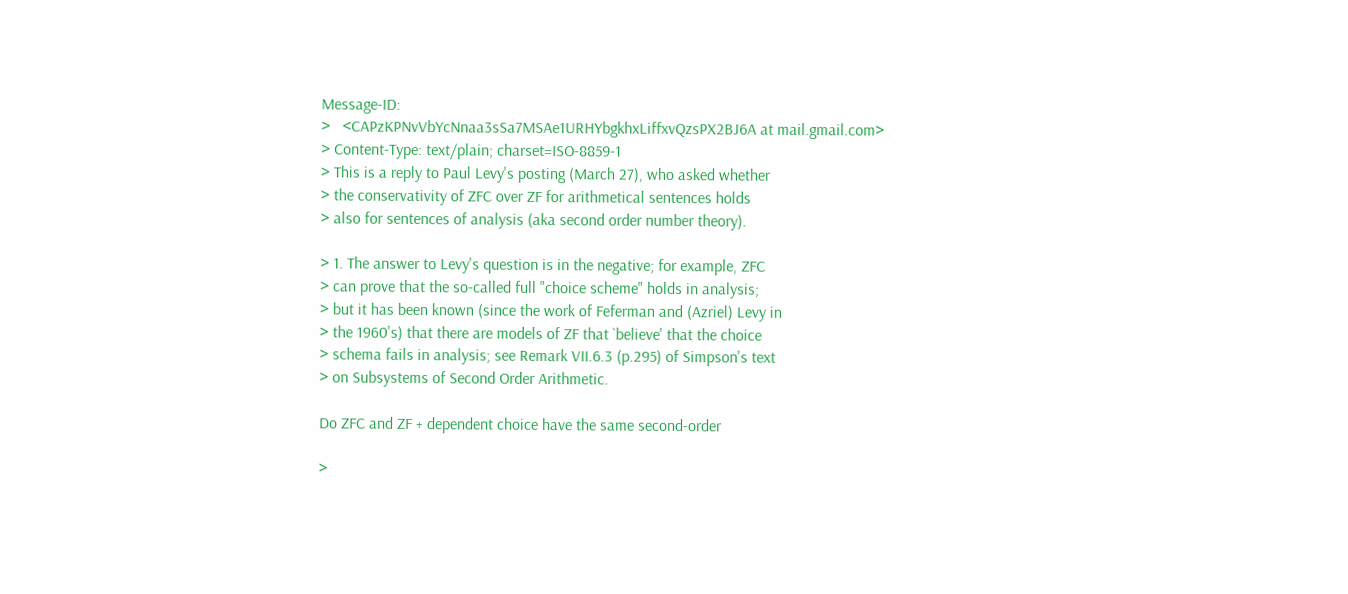Message-ID:
>   <CAPzKPNvVbYcNnaa3sSa7MSAe1URHYbgkhxLiffxvQzsPX2BJ6A at mail.gmail.com>
> Content-Type: text/plain; charset=ISO-8859-1
> This is a reply to Paul Levy's posting (March 27), who asked whether
> the conservativity of ZFC over ZF for arithmetical sentences holds
> also for sentences of analysis (aka second order number theory).

> 1. The answer to Levy's question is in the negative; for example, ZFC
> can prove that the so-called full "choice scheme" holds in analysis;
> but it has been known (since the work of Feferman and (Azriel) Levy in
> the 1960's) that there are models of ZF that `believe' that the choice
> schema fails in analysis; see Remark VII.6.3 (p.295) of Simpson's text
> on Subsystems of Second Order Arithmetic.

Do ZFC and ZF + dependent choice have the same second-order

>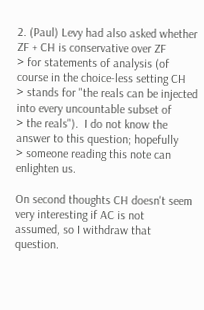2. (Paul) Levy had also asked whether ZF + CH is conservative over ZF
> for statements of analysis (of course in the choice-less setting CH
> stands for "the reals can be injected into every uncountable subset of
> the reals").  I do not know the answer to this question; hopefully
> someone reading this note can enlighten us.

On second thoughts CH doesn't seem very interesting if AC is not
assumed, so I withdraw that question.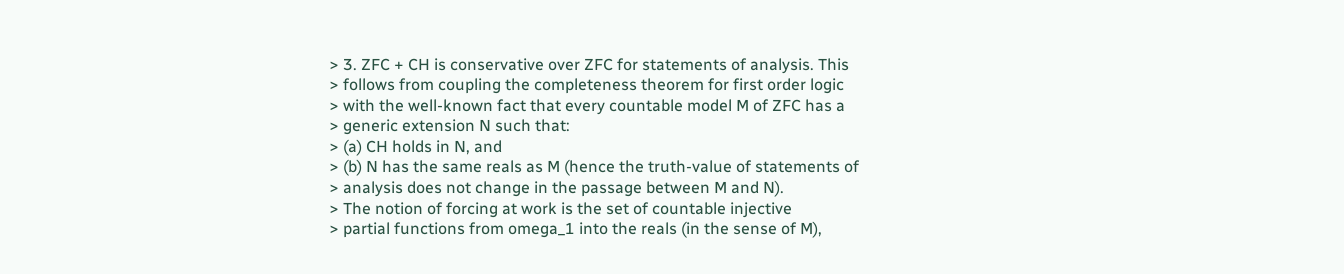> 3. ZFC + CH is conservative over ZFC for statements of analysis. This
> follows from coupling the completeness theorem for first order logic
> with the well-known fact that every countable model M of ZFC has a
> generic extension N such that:
> (a) CH holds in N, and
> (b) N has the same reals as M (hence the truth-value of statements of
> analysis does not change in the passage between M and N).
> The notion of forcing at work is the set of countable injective
> partial functions from omega_1 into the reals (in the sense of M),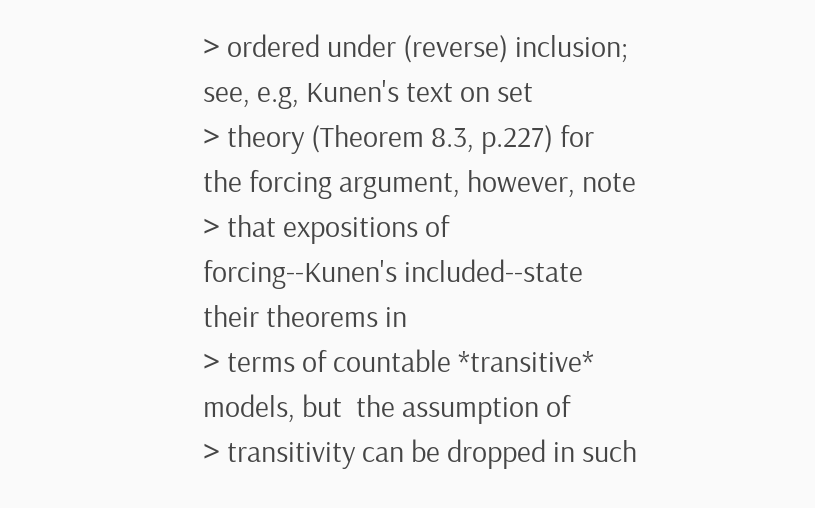> ordered under (reverse) inclusion; see, e.g, Kunen's text on set
> theory (Theorem 8.3, p.227) for the forcing argument, however, note
> that expositions of forcing--Kunen's included--state their theorems in
> terms of countable *transitive* models, but  the assumption of
> transitivity can be dropped in such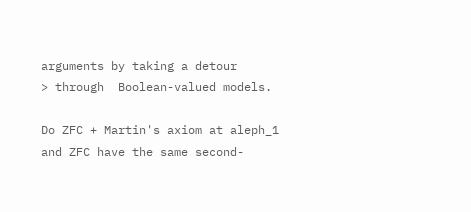arguments by taking a detour
> through  Boolean-valued models.

Do ZFC + Martin's axiom at aleph_1 and ZFC have the same second-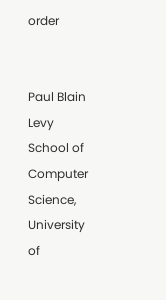order


Paul Blain Levy
School of Computer Science, University of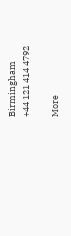Birmingham
+44 121 414 4792

More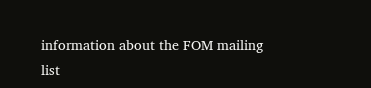information about the FOM mailing list